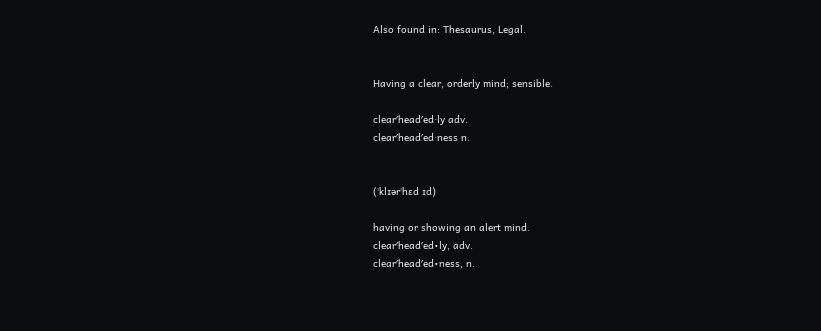Also found in: Thesaurus, Legal.


Having a clear, orderly mind; sensible.

clear′head′ed·ly adv.
clear′head′ed·ness n.


(ˈklɪərˈhɛd ɪd)

having or showing an alert mind.
clear′head′ed•ly, adv.
clear′head′ed•ness, n.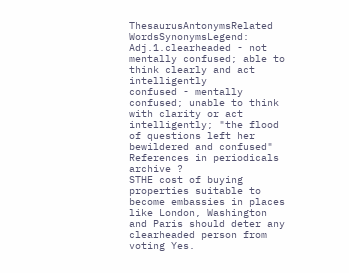ThesaurusAntonymsRelated WordsSynonymsLegend:
Adj.1.clearheaded - not mentally confused; able to think clearly and act intelligently
confused - mentally confused; unable to think with clarity or act intelligently; "the flood of questions left her bewildered and confused"
References in periodicals archive ?
STHE cost of buying properties suitable to become embassies in places like London, Washington and Paris should deter any clearheaded person from voting Yes.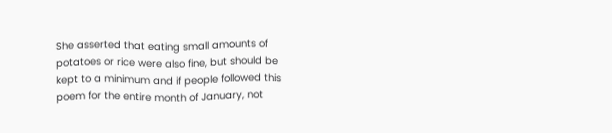She asserted that eating small amounts of potatoes or rice were also fine, but should be kept to a minimum and if people followed this poem for the entire month of January, not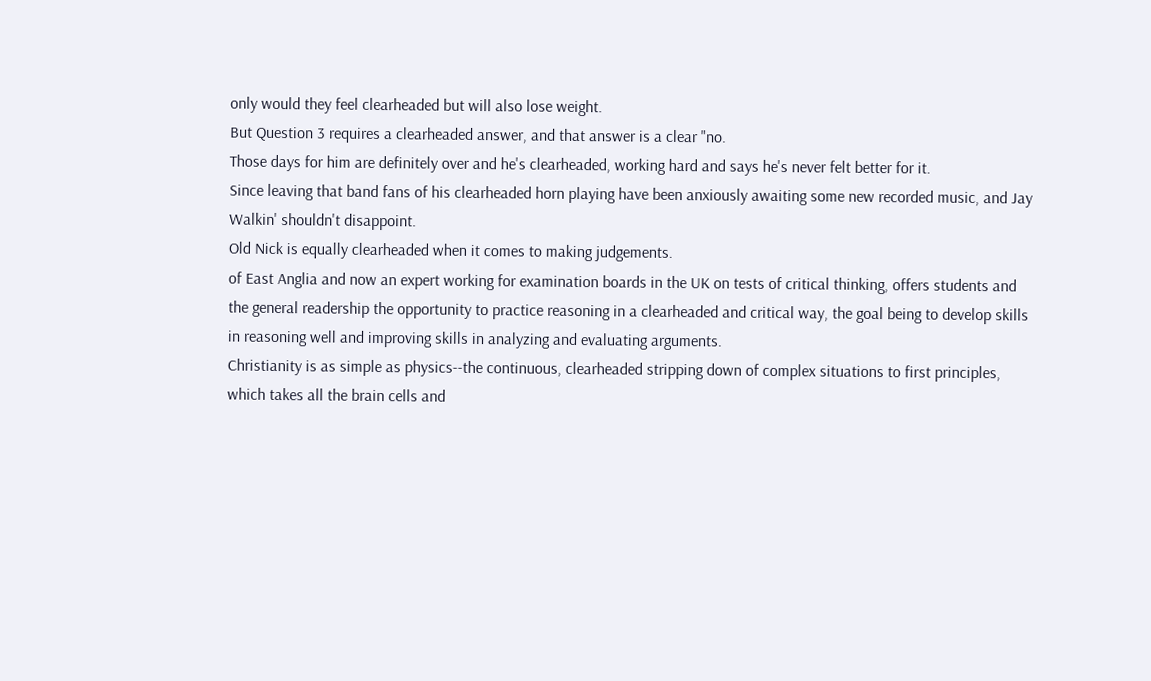only would they feel clearheaded but will also lose weight.
But Question 3 requires a clearheaded answer, and that answer is a clear "no.
Those days for him are definitely over and he's clearheaded, working hard and says he's never felt better for it.
Since leaving that band fans of his clearheaded horn playing have been anxiously awaiting some new recorded music, and Jay Walkin' shouldn't disappoint.
Old Nick is equally clearheaded when it comes to making judgements.
of East Anglia and now an expert working for examination boards in the UK on tests of critical thinking, offers students and the general readership the opportunity to practice reasoning in a clearheaded and critical way, the goal being to develop skills in reasoning well and improving skills in analyzing and evaluating arguments.
Christianity is as simple as physics--the continuous, clearheaded stripping down of complex situations to first principles, which takes all the brain cells and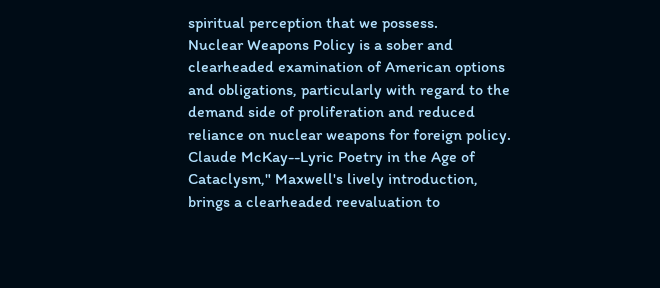spiritual perception that we possess.
Nuclear Weapons Policy is a sober and clearheaded examination of American options and obligations, particularly with regard to the demand side of proliferation and reduced reliance on nuclear weapons for foreign policy.
Claude McKay--Lyric Poetry in the Age of Cataclysm," Maxwell's lively introduction, brings a clearheaded reevaluation to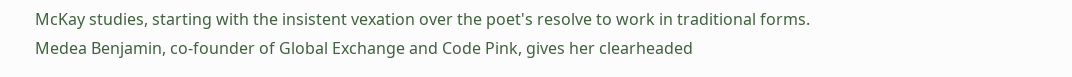McKay studies, starting with the insistent vexation over the poet's resolve to work in traditional forms.
Medea Benjamin, co-founder of Global Exchange and Code Pink, gives her clearheaded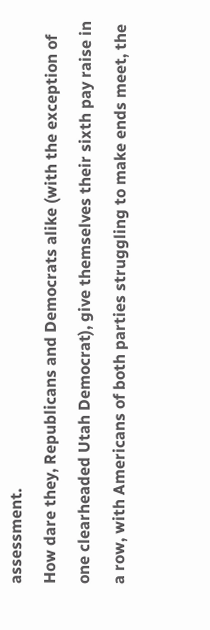assessment.
How dare they, Republicans and Democrats alike (with the exception of one clearheaded Utah Democrat), give themselves their sixth pay raise in a row, with Americans of both parties struggling to make ends meet, the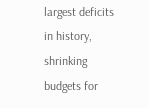largest deficits in history, shrinking budgets for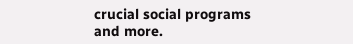crucial social programs and more.